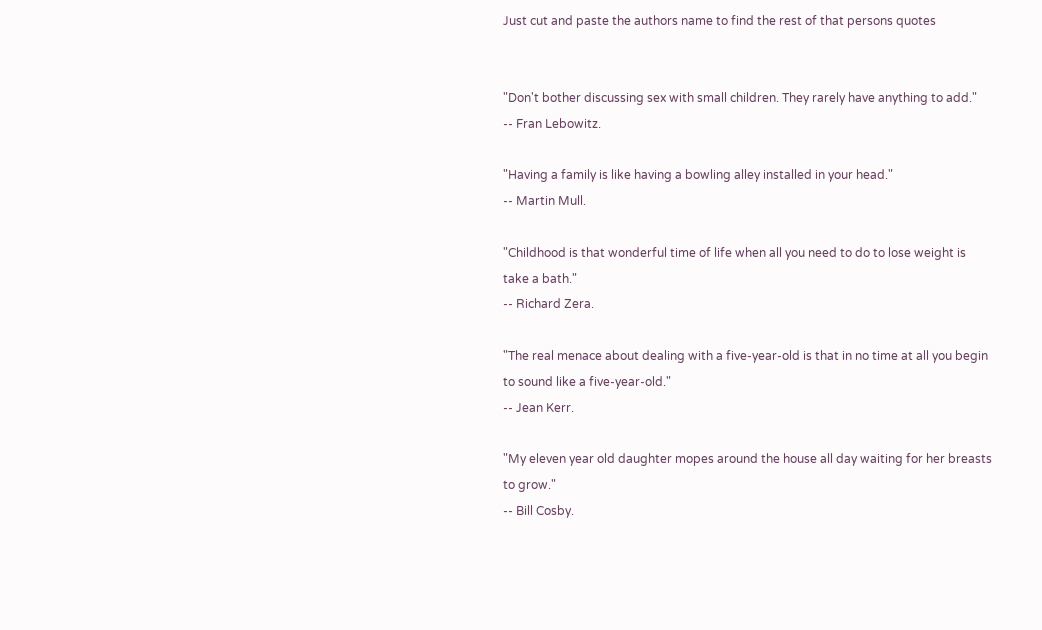Just cut and paste the authors name to find the rest of that persons quotes


"Don't bother discussing sex with small children. They rarely have anything to add."
-- Fran Lebowitz.

"Having a family is like having a bowling alley installed in your head."
-- Martin Mull.

"Childhood is that wonderful time of life when all you need to do to lose weight is
take a bath."
-- Richard Zera.

"The real menace about dealing with a five-year-old is that in no time at all you begin
to sound like a five-year-old."
-- Jean Kerr.

"My eleven year old daughter mopes around the house all day waiting for her breasts
to grow."
-- Bill Cosby.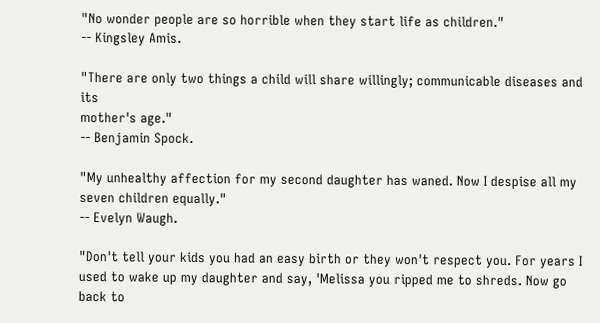"No wonder people are so horrible when they start life as children."
-- Kingsley Amis.

"There are only two things a child will share willingly; communicable diseases and its
mother's age."
-- Benjamin Spock.

"My unhealthy affection for my second daughter has waned. Now I despise all my
seven children equally."
-- Evelyn Waugh.

"Don't tell your kids you had an easy birth or they won't respect you. For years I
used to wake up my daughter and say, 'Melissa you ripped me to shreds. Now go
back to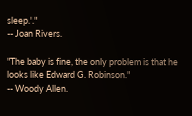sleep.'."
-- Joan Rivers.

"The baby is fine, the only problem is that he looks like Edward G. Robinson."
-- Woody Allen.